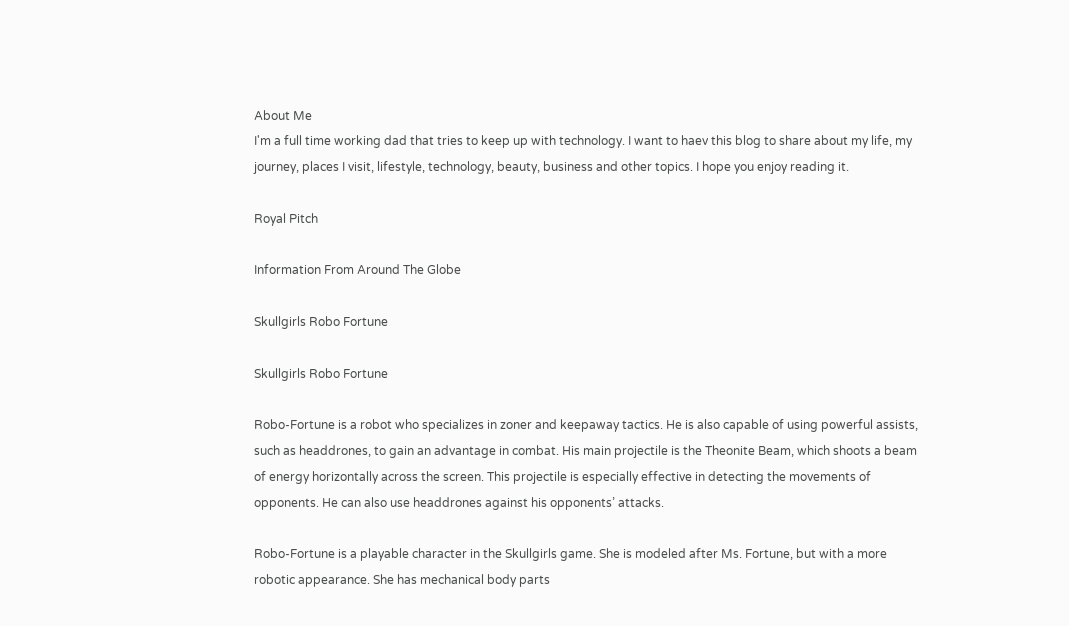About Me
I'm a full time working dad that tries to keep up with technology. I want to haev this blog to share about my life, my journey, places I visit, lifestyle, technology, beauty, business and other topics. I hope you enjoy reading it.

Royal Pitch

Information From Around The Globe

Skullgirls Robo Fortune

Skullgirls Robo Fortune

Robo-Fortune is a robot who specializes in zoner and keepaway tactics. He is also capable of using powerful assists, such as headdrones, to gain an advantage in combat. His main projectile is the Theonite Beam, which shoots a beam of energy horizontally across the screen. This projectile is especially effective in detecting the movements of opponents. He can also use headdrones against his opponents’ attacks.

Robo-Fortune is a playable character in the Skullgirls game. She is modeled after Ms. Fortune, but with a more robotic appearance. She has mechanical body parts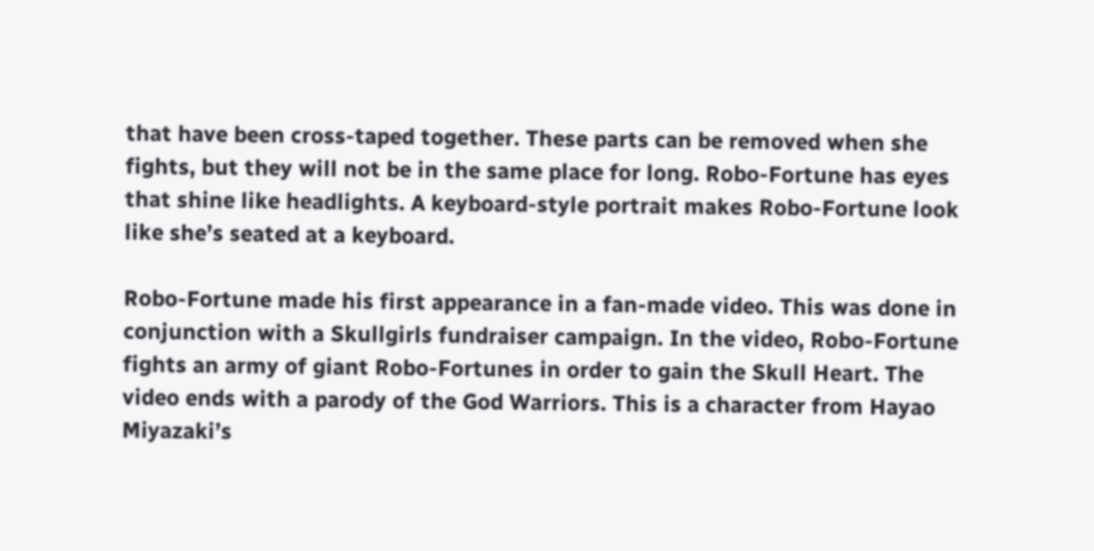that have been cross-taped together. These parts can be removed when she fights, but they will not be in the same place for long. Robo-Fortune has eyes that shine like headlights. A keyboard-style portrait makes Robo-Fortune look like she’s seated at a keyboard.

Robo-Fortune made his first appearance in a fan-made video. This was done in conjunction with a Skullgirls fundraiser campaign. In the video, Robo-Fortune fights an army of giant Robo-Fortunes in order to gain the Skull Heart. The video ends with a parody of the God Warriors. This is a character from Hayao Miyazaki’s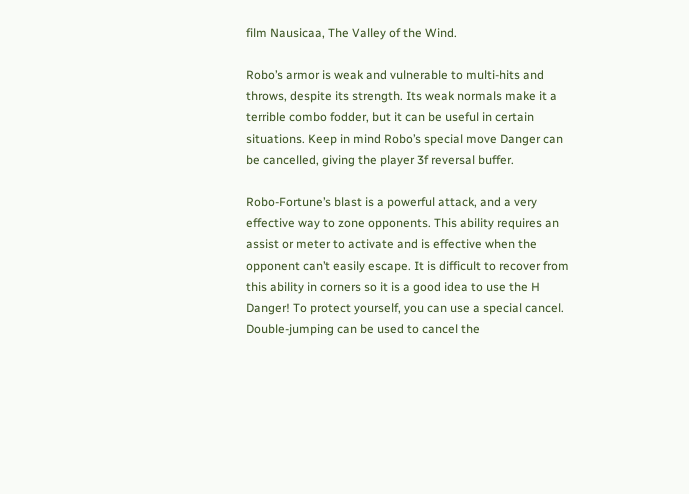film Nausicaa, The Valley of the Wind.

Robo’s armor is weak and vulnerable to multi-hits and throws, despite its strength. Its weak normals make it a terrible combo fodder, but it can be useful in certain situations. Keep in mind Robo’s special move Danger can be cancelled, giving the player 3f reversal buffer.

Robo-Fortune’s blast is a powerful attack, and a very effective way to zone opponents. This ability requires an assist or meter to activate and is effective when the opponent can’t easily escape. It is difficult to recover from this ability in corners so it is a good idea to use the H Danger! To protect yourself, you can use a special cancel. Double-jumping can be used to cancel the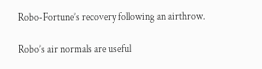Robo-Fortune’s recovery following an airthrow.

Robo’s air normals are useful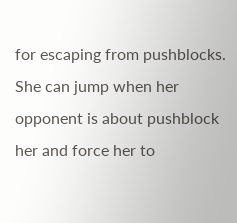for escaping from pushblocks. She can jump when her opponent is about pushblock her and force her to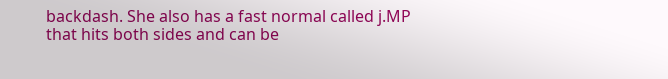backdash. She also has a fast normal called j.MP that hits both sides and can be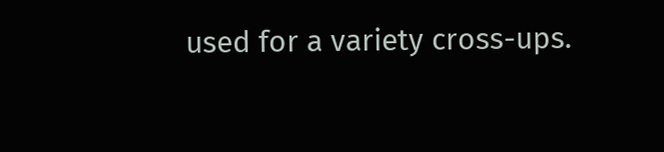used for a variety cross-ups.